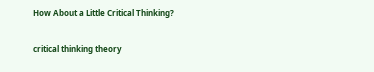How About a Little Critical Thinking?

critical thinking theory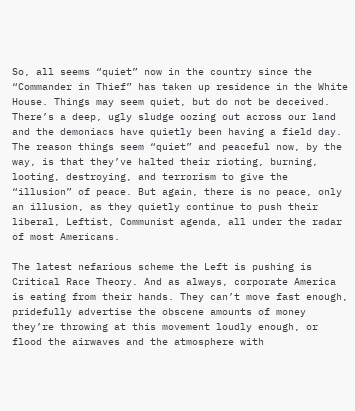So, all seems “quiet” now in the country since the “Commander in Thief” has taken up residence in the White House. Things may seem quiet, but do not be deceived. There’s a deep, ugly sludge oozing out across our land and the demoniacs have quietly been having a field day. The reason things seem “quiet” and peaceful now, by the way, is that they’ve halted their rioting, burning, looting, destroying, and terrorism to give the “illusion” of peace. But again, there is no peace, only an illusion, as they quietly continue to push their liberal, Leftist, Communist agenda, all under the radar of most Americans.

The latest nefarious scheme the Left is pushing is Critical Race Theory. And as always, corporate America is eating from their hands. They can’t move fast enough, pridefully advertise the obscene amounts of money they’re throwing at this movement loudly enough, or flood the airwaves and the atmosphere with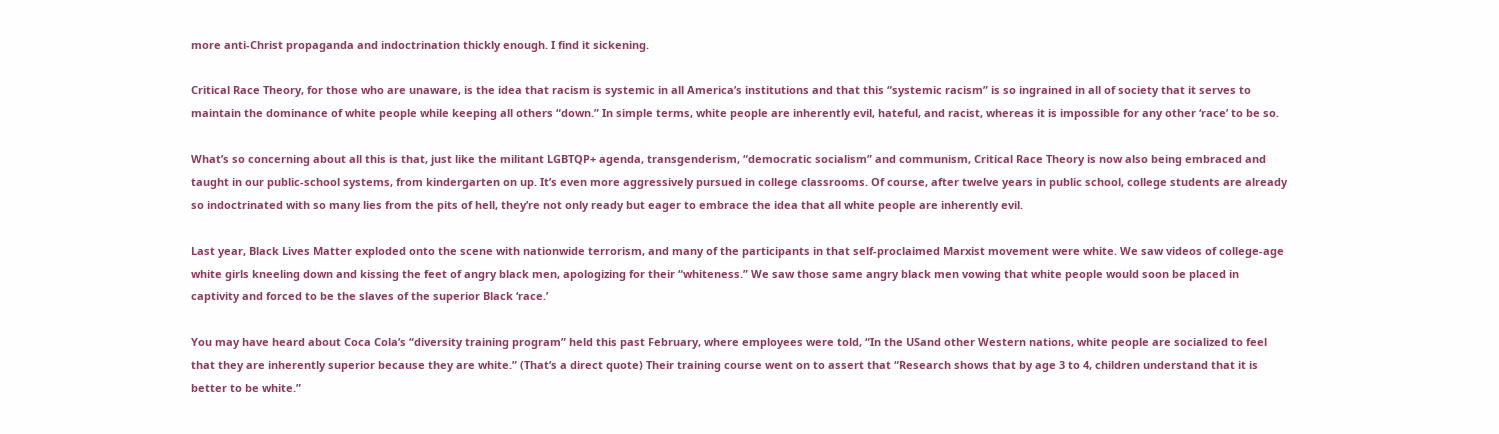more anti-Christ propaganda and indoctrination thickly enough. I find it sickening.

Critical Race Theory, for those who are unaware, is the idea that racism is systemic in all America’s institutions and that this “systemic racism” is so ingrained in all of society that it serves to maintain the dominance of white people while keeping all others “down.” In simple terms, white people are inherently evil, hateful, and racist, whereas it is impossible for any other ‘race’ to be so.

What’s so concerning about all this is that, just like the militant LGBTQP+ agenda, transgenderism, “democratic socialism” and communism, Critical Race Theory is now also being embraced and taught in our public-school systems, from kindergarten on up. It’s even more aggressively pursued in college classrooms. Of course, after twelve years in public school, college students are already so indoctrinated with so many lies from the pits of hell, they’re not only ready but eager to embrace the idea that all white people are inherently evil.

Last year, Black Lives Matter exploded onto the scene with nationwide terrorism, and many of the participants in that self-proclaimed Marxist movement were white. We saw videos of college-age white girls kneeling down and kissing the feet of angry black men, apologizing for their “whiteness.” We saw those same angry black men vowing that white people would soon be placed in captivity and forced to be the slaves of the superior Black ‘race.’

You may have heard about Coca Cola’s “diversity training program” held this past February, where employees were told, “In the USand other Western nations, white people are socialized to feel that they are inherently superior because they are white.” (That’s a direct quote) Their training course went on to assert that “Research shows that by age 3 to 4, children understand that it is better to be white.”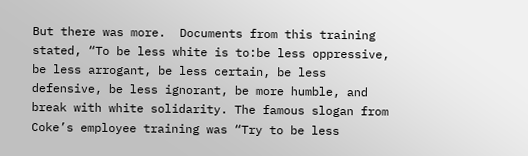But there was more.  Documents from this training stated, “To be less white is to:be less oppressive, be less arrogant, be less certain, be less defensive, be less ignorant, be more humble, and break with white solidarity. The famous slogan from Coke’s employee training was “Try to be less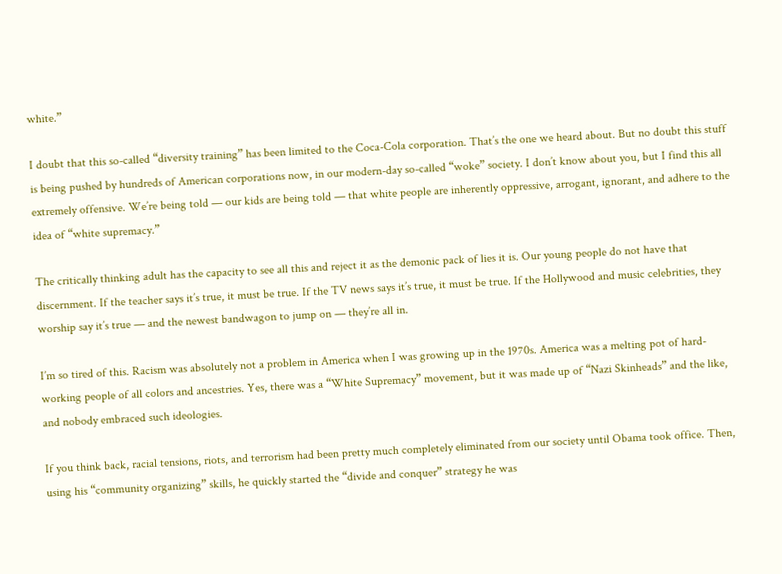white.”

I doubt that this so-called “diversity training” has been limited to the Coca-Cola corporation. That’s the one we heard about. But no doubt this stuff is being pushed by hundreds of American corporations now, in our modern-day so-called “woke” society. I don’t know about you, but I find this all extremely offensive. We’re being told — our kids are being told — that white people are inherently oppressive, arrogant, ignorant, and adhere to the idea of “white supremacy.”

The critically thinking adult has the capacity to see all this and reject it as the demonic pack of lies it is. Our young people do not have that discernment. If the teacher says it’s true, it must be true. If the TV news says it’s true, it must be true. If the Hollywood and music celebrities, they worship say it’s true — and the newest bandwagon to jump on — they’re all in.

I’m so tired of this. Racism was absolutely not a problem in America when I was growing up in the 1970s. America was a melting pot of hard-working people of all colors and ancestries. Yes, there was a “White Supremacy” movement, but it was made up of “Nazi Skinheads” and the like, and nobody embraced such ideologies.

If you think back, racial tensions, riots, and terrorism had been pretty much completely eliminated from our society until Obama took office. Then, using his “community organizing” skills, he quickly started the “divide and conquer” strategy he was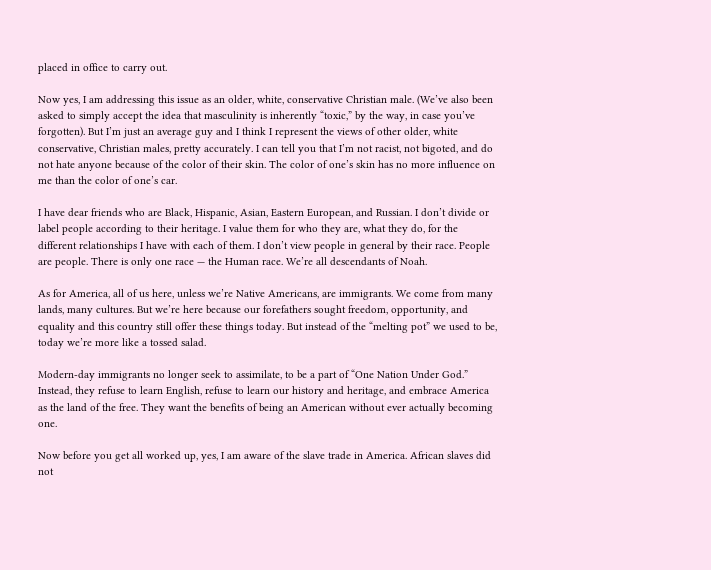placed in office to carry out.

Now yes, I am addressing this issue as an older, white, conservative Christian male. (We’ve also been asked to simply accept the idea that masculinity is inherently “toxic,” by the way, in case you’ve forgotten). But I’m just an average guy and I think I represent the views of other older, white conservative, Christian males, pretty accurately. I can tell you that I’m not racist, not bigoted, and do not hate anyone because of the color of their skin. The color of one’s skin has no more influence on me than the color of one’s car.

I have dear friends who are Black, Hispanic, Asian, Eastern European, and Russian. I don’t divide or label people according to their heritage. I value them for who they are, what they do, for the different relationships I have with each of them. I don’t view people in general by their race. People are people. There is only one race — the Human race. We’re all descendants of Noah.

As for America, all of us here, unless we’re Native Americans, are immigrants. We come from many lands, many cultures. But we’re here because our forefathers sought freedom, opportunity, and equality and this country still offer these things today. But instead of the “melting pot” we used to be, today we’re more like a tossed salad.

Modern-day immigrants no longer seek to assimilate, to be a part of “One Nation Under God.” Instead, they refuse to learn English, refuse to learn our history and heritage, and embrace America as the land of the free. They want the benefits of being an American without ever actually becoming one.

Now before you get all worked up, yes, I am aware of the slave trade in America. African slaves did not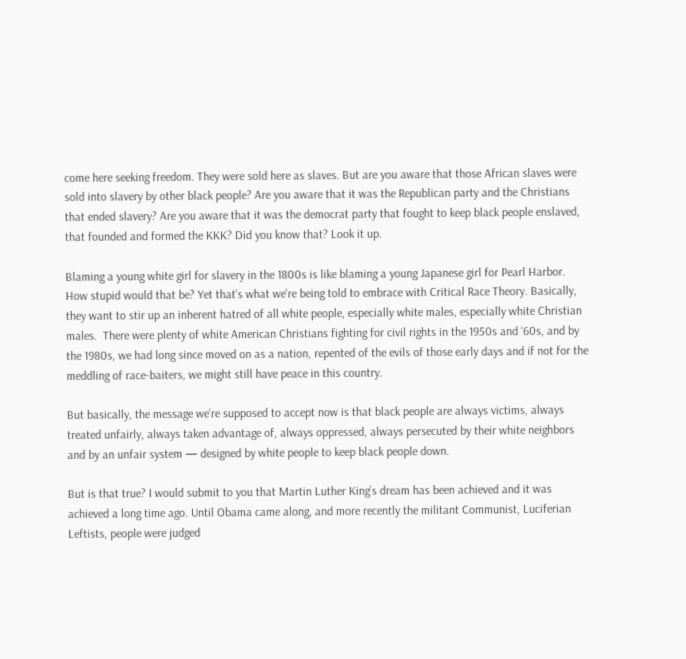come here seeking freedom. They were sold here as slaves. But are you aware that those African slaves were sold into slavery by other black people? Are you aware that it was the Republican party and the Christians that ended slavery? Are you aware that it was the democrat party that fought to keep black people enslaved, that founded and formed the KKK? Did you know that? Look it up.

Blaming a young white girl for slavery in the 1800s is like blaming a young Japanese girl for Pearl Harbor. How stupid would that be? Yet that’s what we’re being told to embrace with Critical Race Theory. Basically, they want to stir up an inherent hatred of all white people, especially white males, especially white Christian males.  There were plenty of white American Christians fighting for civil rights in the 1950s and ‘60s, and by the 1980s, we had long since moved on as a nation, repented of the evils of those early days and if not for the meddling of race-baiters, we might still have peace in this country.

But basically, the message we’re supposed to accept now is that black people are always victims, always treated unfairly, always taken advantage of, always oppressed, always persecuted by their white neighbors and by an unfair system — designed by white people to keep black people down.

But is that true? I would submit to you that Martin Luther King’s dream has been achieved and it was achieved a long time ago. Until Obama came along, and more recently the militant Communist, Luciferian Leftists, people were judged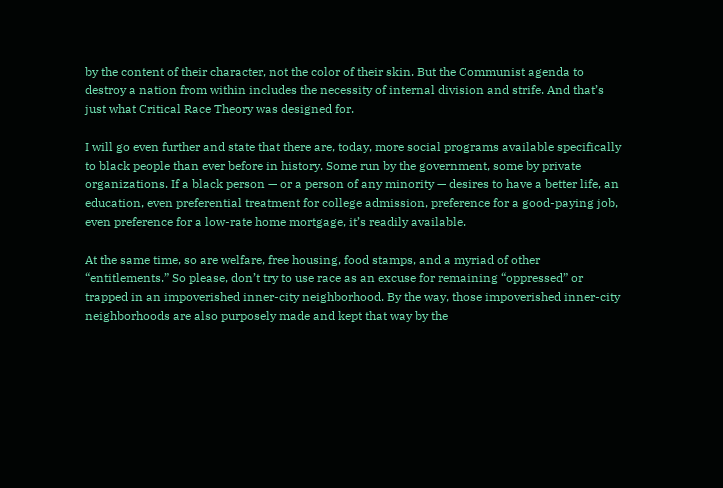by the content of their character, not the color of their skin. But the Communist agenda to destroy a nation from within includes the necessity of internal division and strife. And that’s just what Critical Race Theory was designed for.

I will go even further and state that there are, today, more social programs available specifically to black people than ever before in history. Some run by the government, some by private organizations. If a black person — or a person of any minority — desires to have a better life, an education, even preferential treatment for college admission, preference for a good-paying job, even preference for a low-rate home mortgage, it’s readily available.

At the same time, so are welfare, free housing, food stamps, and a myriad of other “entitlements.” So please, don’t try to use race as an excuse for remaining “oppressed” or trapped in an impoverished inner-city neighborhood. By the way, those impoverished inner-city neighborhoods are also purposely made and kept that way by the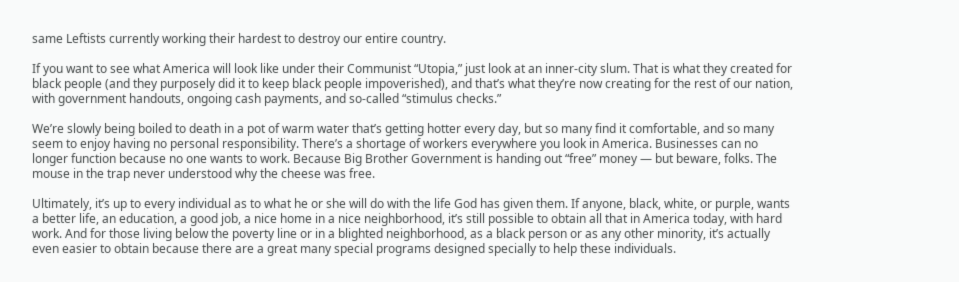same Leftists currently working their hardest to destroy our entire country.

If you want to see what America will look like under their Communist “Utopia,” just look at an inner-city slum. That is what they created for black people (and they purposely did it to keep black people impoverished), and that’s what they’re now creating for the rest of our nation, with government handouts, ongoing cash payments, and so-called “stimulus checks.”

We’re slowly being boiled to death in a pot of warm water that’s getting hotter every day, but so many find it comfortable, and so many seem to enjoy having no personal responsibility. There’s a shortage of workers everywhere you look in America. Businesses can no longer function because no one wants to work. Because Big Brother Government is handing out “free” money — but beware, folks. The mouse in the trap never understood why the cheese was free.

Ultimately, it’s up to every individual as to what he or she will do with the life God has given them. If anyone, black, white, or purple, wants a better life, an education, a good job, a nice home in a nice neighborhood, it’s still possible to obtain all that in America today, with hard work. And for those living below the poverty line or in a blighted neighborhood, as a black person or as any other minority, it’s actually even easier to obtain because there are a great many special programs designed specially to help these individuals.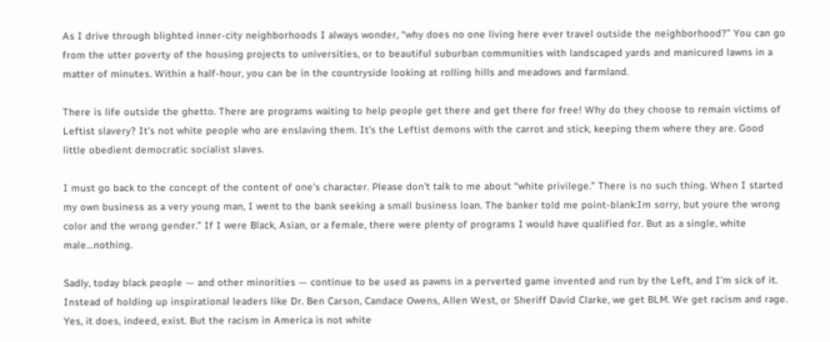As I drive through blighted inner-city neighborhoods I always wonder, “why does no one living here ever travel outside the neighborhood?” You can go from the utter poverty of the housing projects to universities, or to beautiful suburban communities with landscaped yards and manicured lawns in a matter of minutes. Within a half-hour, you can be in the countryside looking at rolling hills and meadows and farmland.

There is life outside the ghetto. There are programs waiting to help people get there and get there for free! Why do they choose to remain victims of Leftist slavery? It’s not white people who are enslaving them. It’s the Leftist demons with the carrot and stick, keeping them where they are. Good little obedient democratic socialist slaves.

I must go back to the concept of the content of one’s character. Please don’t talk to me about “white privilege.” There is no such thing. When I started my own business as a very young man, I went to the bank seeking a small business loan. The banker told me point-blank:Im sorry, but youre the wrong color and the wrong gender.” If I were Black, Asian, or a female, there were plenty of programs I would have qualified for. But as a single, white male…nothing.

Sadly, today black people — and other minorities — continue to be used as pawns in a perverted game invented and run by the Left, and I’m sick of it. Instead of holding up inspirational leaders like Dr. Ben Carson, Candace Owens, Allen West, or Sheriff David Clarke, we get BLM. We get racism and rage. Yes, it does, indeed, exist. But the racism in America is not white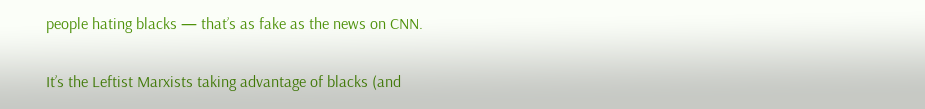people hating blacks — that’s as fake as the news on CNN.

It’s the Leftist Marxists taking advantage of blacks (and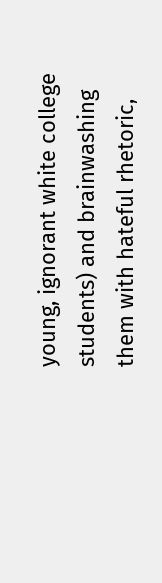young, ignorant white college students) and brainwashing them with hateful rhetoric,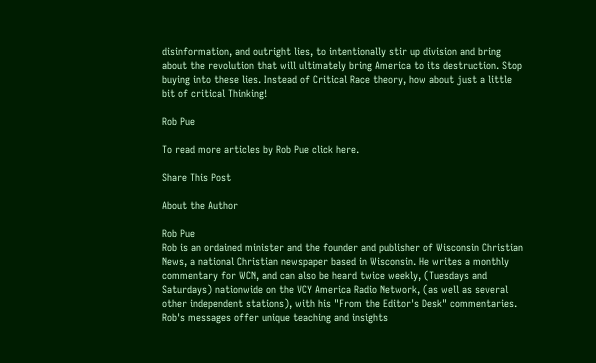disinformation, and outright lies, to intentionally stir up division and bring about the revolution that will ultimately bring America to its destruction. Stop buying into these lies. Instead of Critical Race theory, how about just a little bit of critical Thinking!

Rob Pue

To read more articles by Rob Pue click here.

Share This Post

About the Author

Rob Pue
Rob is an ordained minister and the founder and publisher of Wisconsin Christian News, a national Christian newspaper based in Wisconsin. He writes a monthly commentary for WCN, and can also be heard twice weekly, (Tuesdays and Saturdays) nationwide on the VCY America Radio Network, (as well as several other independent stations), with his "From the Editor's Desk" commentaries. Rob's messages offer unique teaching and insights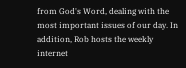from God's Word, dealing with the most important issues of our day. In addition, Rob hosts the weekly internet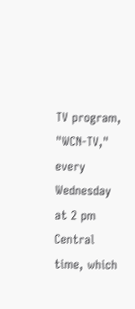TV program, "WCN-TV," every Wednesday at 2 pm Central time, which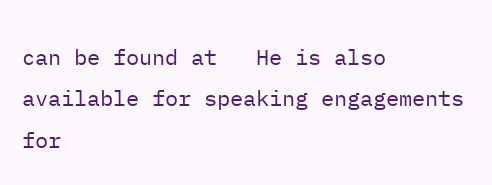can be found at   He is also available for speaking engagements for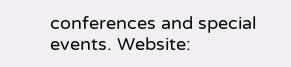conferences and special events. Website: